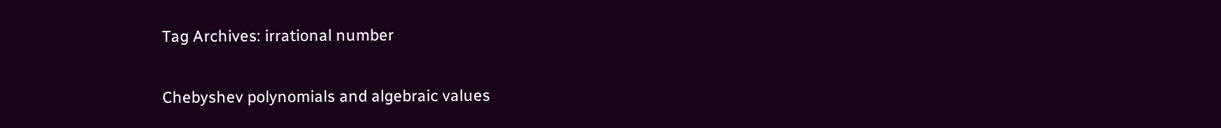Tag Archives: irrational number

Chebyshev polynomials and algebraic values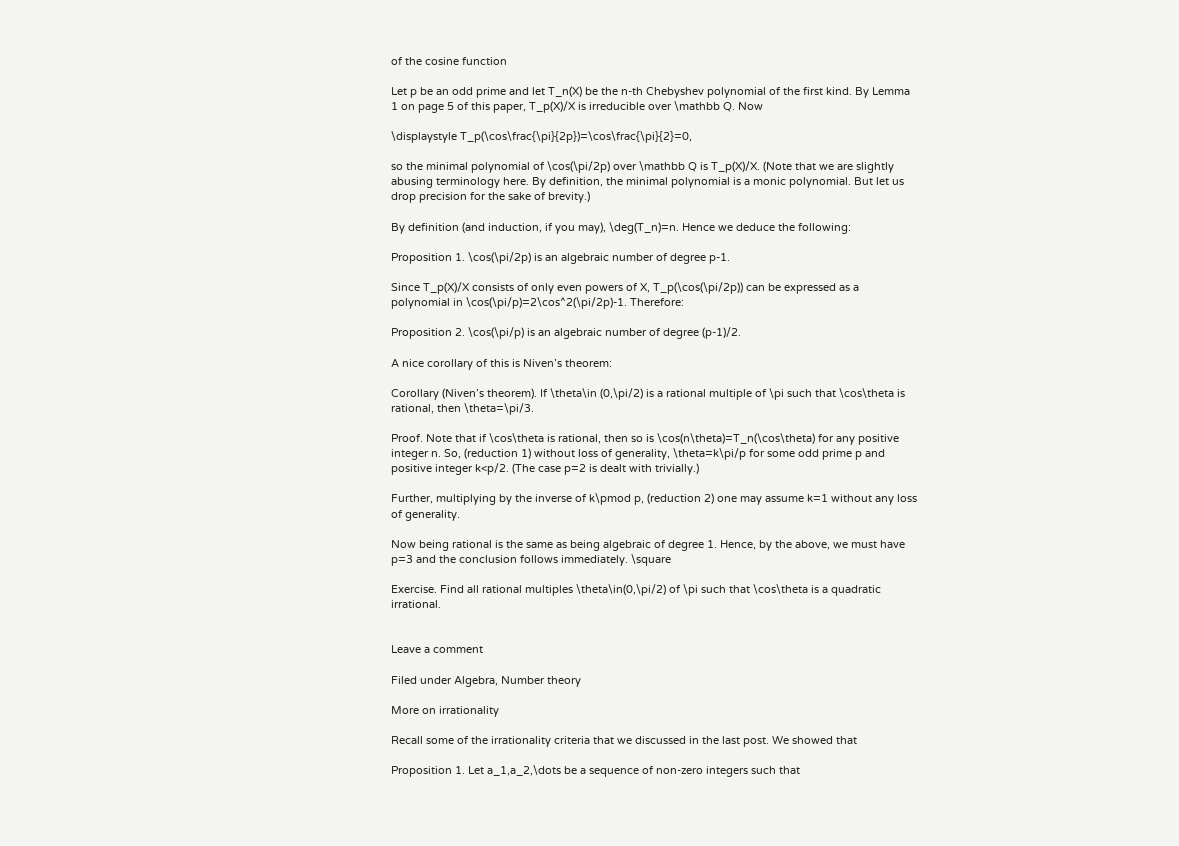of the cosine function

Let p be an odd prime and let T_n(X) be the n-th Chebyshev polynomial of the first kind. By Lemma 1 on page 5 of this paper, T_p(X)/X is irreducible over \mathbb Q. Now

\displaystyle T_p(\cos\frac{\pi}{2p})=\cos\frac{\pi}{2}=0,

so the minimal polynomial of \cos(\pi/2p) over \mathbb Q is T_p(X)/X. (Note that we are slightly abusing terminology here. By definition, the minimal polynomial is a monic polynomial. But let us drop precision for the sake of brevity.)

By definition (and induction, if you may), \deg(T_n)=n. Hence we deduce the following:

Proposition 1. \cos(\pi/2p) is an algebraic number of degree p-1.

Since T_p(X)/X consists of only even powers of X, T_p(\cos(\pi/2p)) can be expressed as a polynomial in \cos(\pi/p)=2\cos^2(\pi/2p)-1. Therefore:

Proposition 2. \cos(\pi/p) is an algebraic number of degree (p-1)/2.

A nice corollary of this is Niven’s theorem:

Corollary (Niven’s theorem). If \theta\in (0,\pi/2) is a rational multiple of \pi such that \cos\theta is rational, then \theta=\pi/3.

Proof. Note that if \cos\theta is rational, then so is \cos(n\theta)=T_n(\cos\theta) for any positive integer n. So, (reduction 1) without loss of generality, \theta=k\pi/p for some odd prime p and positive integer k<p/2. (The case p=2 is dealt with trivially.)

Further, multiplying by the inverse of k\pmod p, (reduction 2) one may assume k=1 without any loss of generality.

Now being rational is the same as being algebraic of degree 1. Hence, by the above, we must have p=3 and the conclusion follows immediately. \square

Exercise. Find all rational multiples \theta\in(0,\pi/2) of \pi such that \cos\theta is a quadratic irrational.


Leave a comment

Filed under Algebra, Number theory

More on irrationality

Recall some of the irrationality criteria that we discussed in the last post. We showed that

Proposition 1. Let a_1,a_2,\dots be a sequence of non-zero integers such that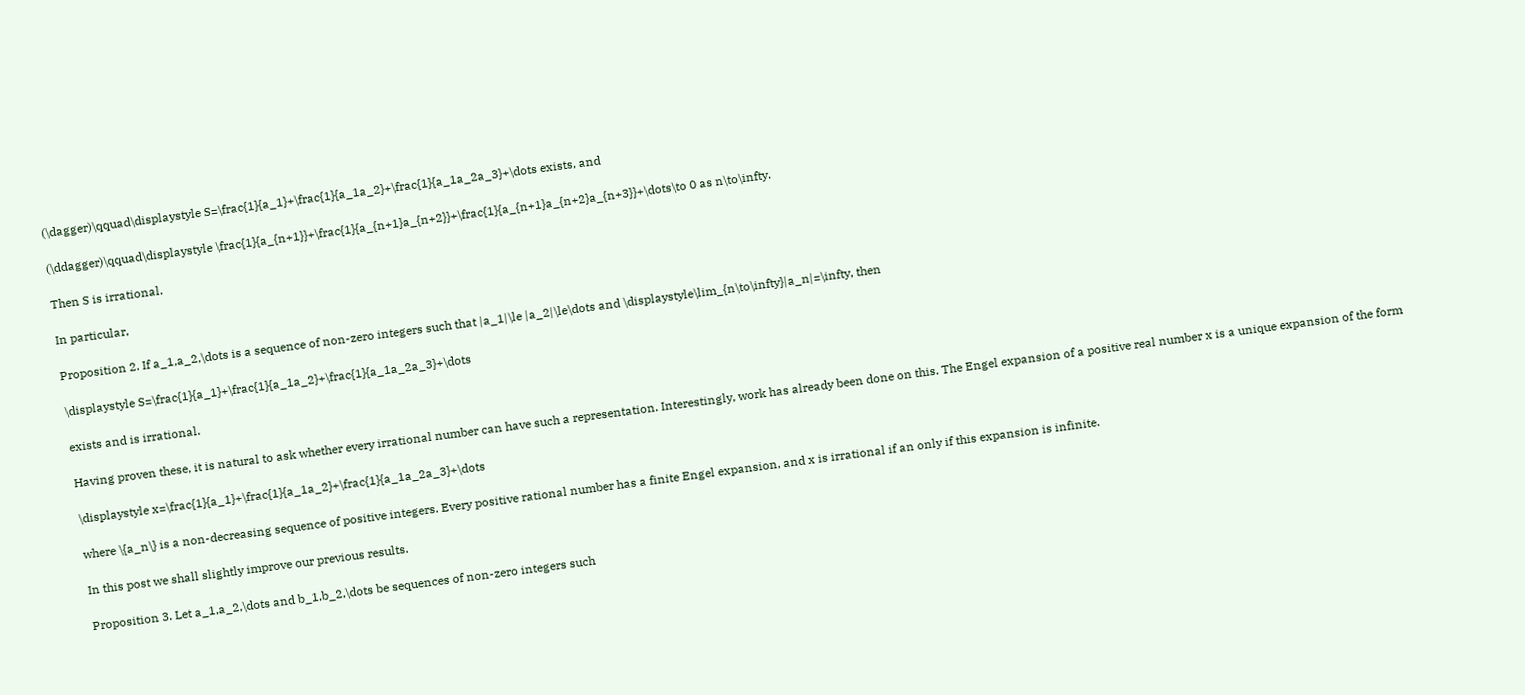(\dagger)\qquad\displaystyle S=\frac{1}{a_1}+\frac{1}{a_1a_2}+\frac{1}{a_1a_2a_3}+\dots exists, and

(\ddagger)\qquad\displaystyle \frac{1}{a_{n+1}}+\frac{1}{a_{n+1}a_{n+2}}+\frac{1}{a_{n+1}a_{n+2}a_{n+3}}+\dots\to 0 as n\to\infty.

Then S is irrational.

In particular,

Proposition 2. If a_1,a_2,\dots is a sequence of non-zero integers such that |a_1|\le |a_2|\le\dots and \displaystyle\lim_{n\to\infty}|a_n|=\infty, then

\displaystyle S=\frac{1}{a_1}+\frac{1}{a_1a_2}+\frac{1}{a_1a_2a_3}+\dots

exists and is irrational.

Having proven these, it is natural to ask whether every irrational number can have such a representation. Interestingly, work has already been done on this. The Engel expansion of a positive real number x is a unique expansion of the form

\displaystyle x=\frac{1}{a_1}+\frac{1}{a_1a_2}+\frac{1}{a_1a_2a_3}+\dots

where \{a_n\} is a non-decreasing sequence of positive integers. Every positive rational number has a finite Engel expansion, and x is irrational if an only if this expansion is infinite.

In this post we shall slightly improve our previous results.

Proposition 3. Let a_1,a_2,\dots and b_1,b_2,\dots be sequences of non-zero integers such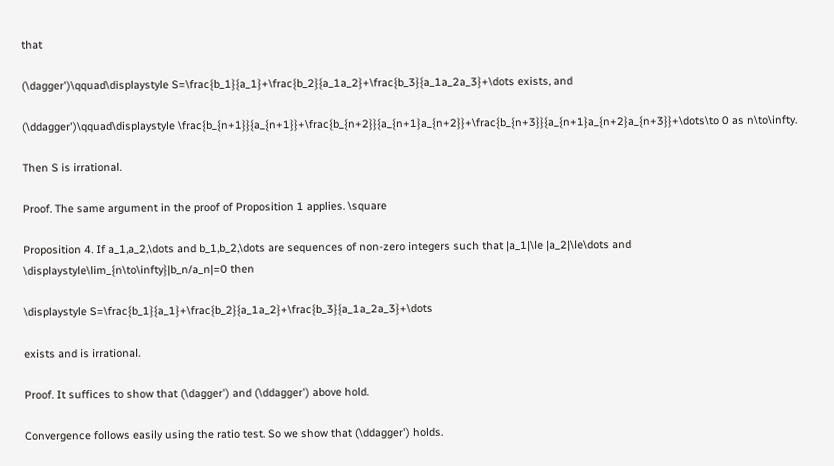that

(\dagger')\qquad\displaystyle S=\frac{b_1}{a_1}+\frac{b_2}{a_1a_2}+\frac{b_3}{a_1a_2a_3}+\dots exists, and

(\ddagger')\qquad\displaystyle \frac{b_{n+1}}{a_{n+1}}+\frac{b_{n+2}}{a_{n+1}a_{n+2}}+\frac{b_{n+3}}{a_{n+1}a_{n+2}a_{n+3}}+\dots\to 0 as n\to\infty.

Then S is irrational.

Proof. The same argument in the proof of Proposition 1 applies. \square

Proposition 4. If a_1,a_2,\dots and b_1,b_2,\dots are sequences of non-zero integers such that |a_1|\le |a_2|\le\dots and \displaystyle\lim_{n\to\infty}|b_n/a_n|=0 then

\displaystyle S=\frac{b_1}{a_1}+\frac{b_2}{a_1a_2}+\frac{b_3}{a_1a_2a_3}+\dots

exists and is irrational.

Proof. It suffices to show that (\dagger') and (\ddagger') above hold.

Convergence follows easily using the ratio test. So we show that (\ddagger') holds.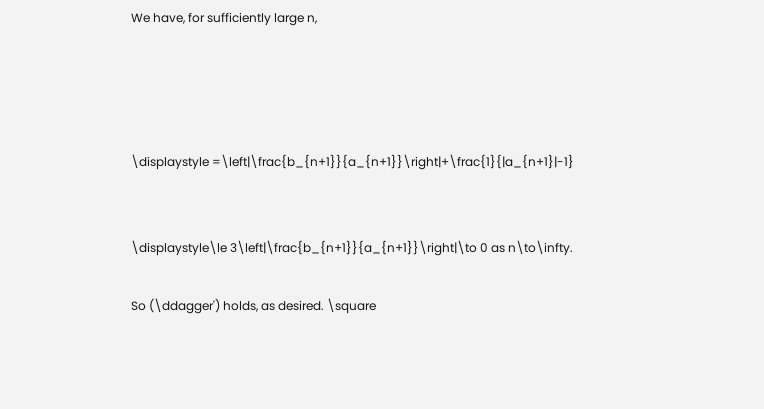We have, for sufficiently large n,




\displaystyle =\left|\frac{b_{n+1}}{a_{n+1}}\right|+\frac{1}{|a_{n+1}|-1}


\displaystyle\le 3\left|\frac{b_{n+1}}{a_{n+1}}\right|\to 0 as n\to\infty.

So (\ddagger') holds, as desired. \square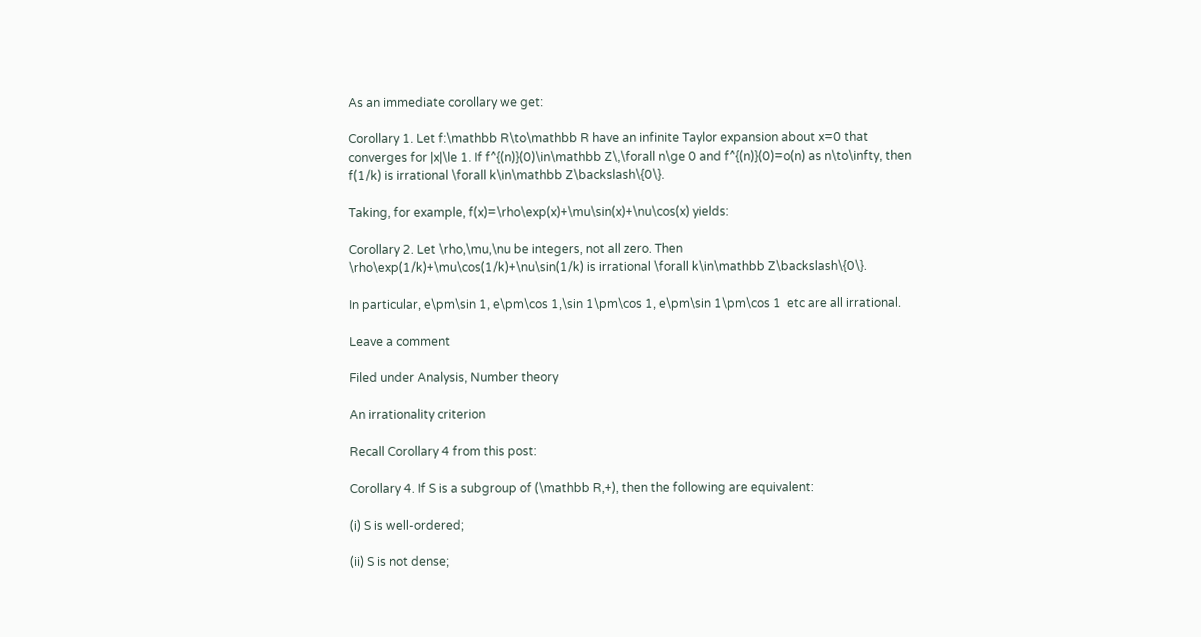As an immediate corollary we get:

Corollary 1. Let f:\mathbb R\to\mathbb R have an infinite Taylor expansion about x=0 that converges for |x|\le 1. If f^{(n)}(0)\in\mathbb Z\,\forall n\ge 0 and f^{(n)}(0)=o(n) as n\to\infty, then f(1/k) is irrational \forall k\in\mathbb Z\backslash\{0\}.

Taking, for example, f(x)=\rho\exp(x)+\mu\sin(x)+\nu\cos(x) yields:

Corollary 2. Let \rho,\mu,\nu be integers, not all zero. Then \rho\exp(1/k)+\mu\cos(1/k)+\nu\sin(1/k) is irrational \forall k\in\mathbb Z\backslash\{0\}.

In particular, e\pm\sin 1, e\pm\cos 1,\sin 1\pm\cos 1, e\pm\sin 1\pm\cos 1  etc are all irrational.

Leave a comment

Filed under Analysis, Number theory

An irrationality criterion

Recall Corollary 4 from this post:

Corollary 4. If S is a subgroup of (\mathbb R,+), then the following are equivalent:

(i) S is well-ordered;

(ii) S is not dense;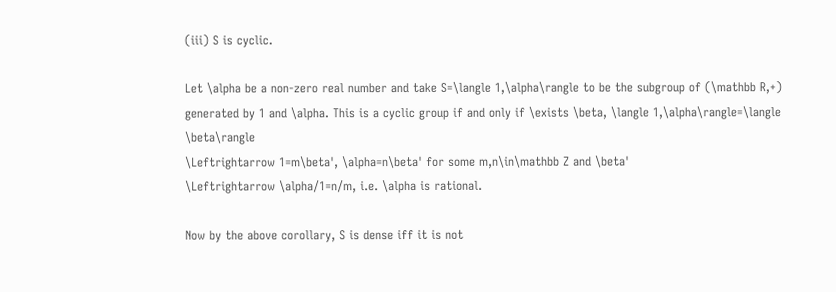(iii) S is cyclic.

Let \alpha be a non-zero real number and take S=\langle 1,\alpha\rangle to be the subgroup of (\mathbb R,+) generated by 1 and \alpha. This is a cyclic group if and only if \exists \beta, \langle 1,\alpha\rangle=\langle \beta\rangle
\Leftrightarrow 1=m\beta', \alpha=n\beta' for some m,n\in\mathbb Z and \beta'
\Leftrightarrow \alpha/1=n/m, i.e. \alpha is rational.

Now by the above corollary, S is dense iff it is not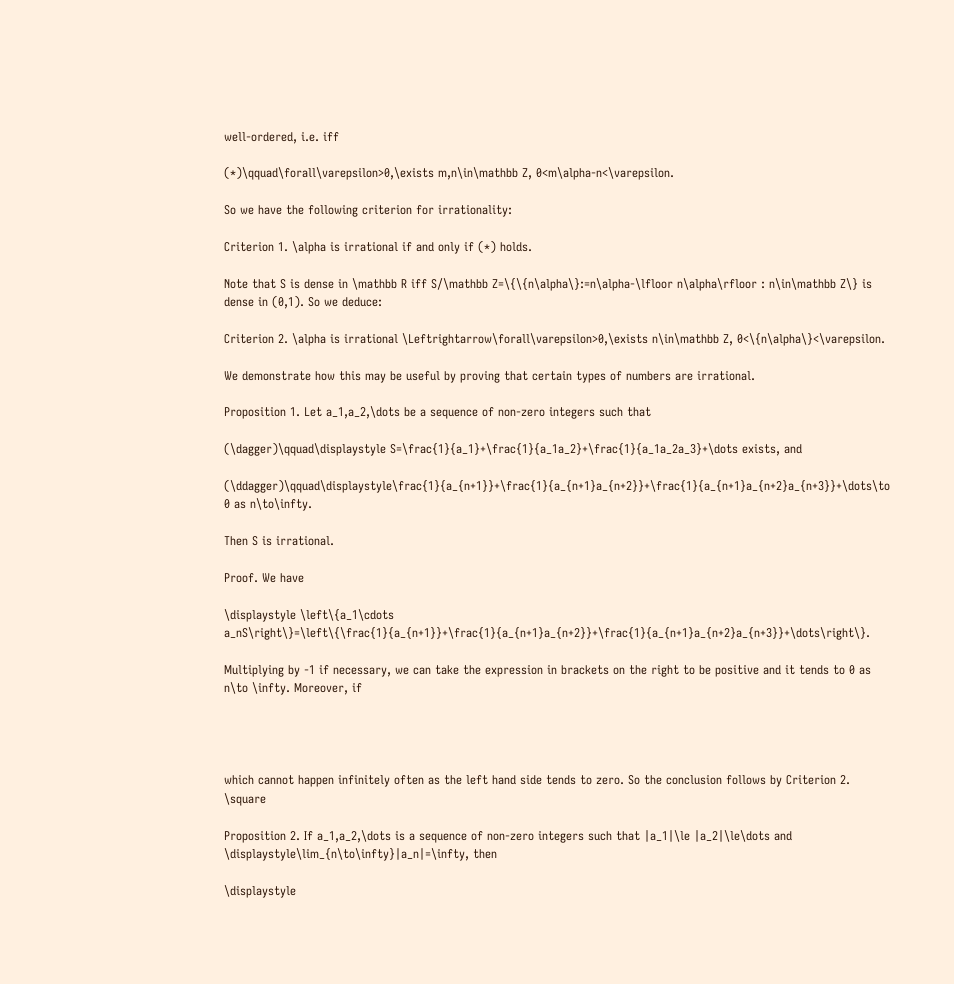well-ordered, i.e. iff

(*)\qquad\forall\varepsilon>0,\exists m,n\in\mathbb Z, 0<m\alpha-n<\varepsilon.

So we have the following criterion for irrationality:

Criterion 1. \alpha is irrational if and only if (*) holds.

Note that S is dense in \mathbb R iff S/\mathbb Z=\{\{n\alpha\}:=n\alpha-\lfloor n\alpha\rfloor : n\in\mathbb Z\} is dense in (0,1). So we deduce:

Criterion 2. \alpha is irrational \Leftrightarrow\forall\varepsilon>0,\exists n\in\mathbb Z, 0<\{n\alpha\}<\varepsilon.

We demonstrate how this may be useful by proving that certain types of numbers are irrational.

Proposition 1. Let a_1,a_2,\dots be a sequence of non-zero integers such that

(\dagger)\qquad\displaystyle S=\frac{1}{a_1}+\frac{1}{a_1a_2}+\frac{1}{a_1a_2a_3}+\dots exists, and

(\ddagger)\qquad\displaystyle\frac{1}{a_{n+1}}+\frac{1}{a_{n+1}a_{n+2}}+\frac{1}{a_{n+1}a_{n+2}a_{n+3}}+\dots\to 0 as n\to\infty.

Then S is irrational.

Proof. We have

\displaystyle \left\{a_1\cdots a_nS\right\}=\left\{\frac{1}{a_{n+1}}+\frac{1}{a_{n+1}a_{n+2}}+\frac{1}{a_{n+1}a_{n+2}a_{n+3}}+\dots\right\}.

Multiplying by -1 if necessary, we can take the expression in brackets on the right to be positive and it tends to 0 as n\to \infty. Moreover, if




which cannot happen infinitely often as the left hand side tends to zero. So the conclusion follows by Criterion 2. \square

Proposition 2. If a_1,a_2,\dots is a sequence of non-zero integers such that |a_1|\le |a_2|\le\dots and \displaystyle\lim_{n\to\infty}|a_n|=\infty, then

\displaystyle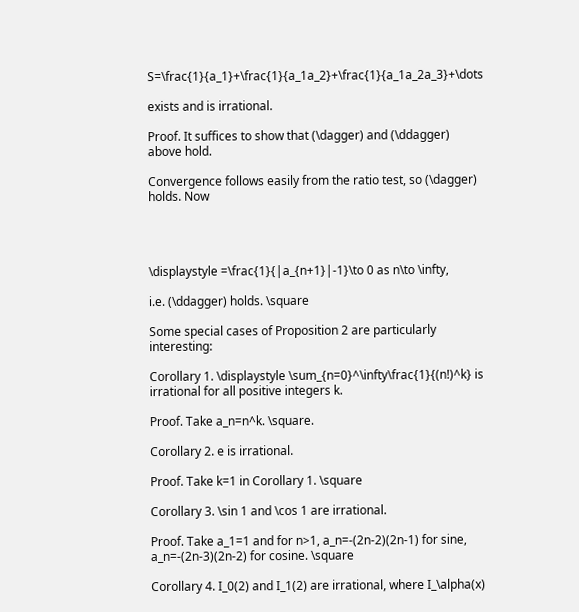S=\frac{1}{a_1}+\frac{1}{a_1a_2}+\frac{1}{a_1a_2a_3}+\dots

exists and is irrational.

Proof. It suffices to show that (\dagger) and (\ddagger) above hold.

Convergence follows easily from the ratio test, so (\dagger) holds. Now




\displaystyle =\frac{1}{|a_{n+1}|-1}\to 0 as n\to \infty,

i.e. (\ddagger) holds. \square

Some special cases of Proposition 2 are particularly interesting:

Corollary 1. \displaystyle \sum_{n=0}^\infty\frac{1}{(n!)^k} is irrational for all positive integers k.

Proof. Take a_n=n^k. \square.

Corollary 2. e is irrational.

Proof. Take k=1 in Corollary 1. \square

Corollary 3. \sin 1 and \cos 1 are irrational.

Proof. Take a_1=1 and for n>1, a_n=-(2n-2)(2n-1) for sine, a_n=-(2n-3)(2n-2) for cosine. \square

Corollary 4. I_0(2) and I_1(2) are irrational, where I_\alpha(x)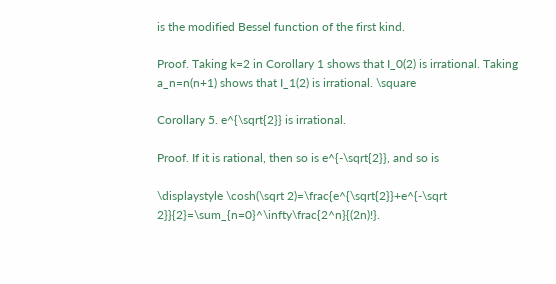is the modified Bessel function of the first kind.

Proof. Taking k=2 in Corollary 1 shows that I_0(2) is irrational. Taking a_n=n(n+1) shows that I_1(2) is irrational. \square

Corollary 5. e^{\sqrt{2}} is irrational.

Proof. If it is rational, then so is e^{-\sqrt{2}}, and so is

\displaystyle \cosh(\sqrt 2)=\frac{e^{\sqrt{2}}+e^{-\sqrt 2}}{2}=\sum_{n=0}^\infty\frac{2^n}{(2n)!}.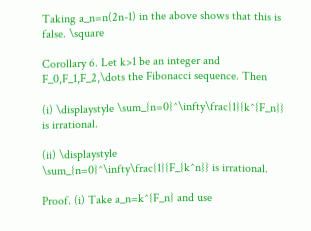Taking a_n=n(2n-1) in the above shows that this is false. \square

Corollary 6. Let k>1 be an integer and F_0,F_1,F_2,\dots the Fibonacci sequence. Then

(i) \displaystyle \sum_{n=0}^\infty\frac{1}{k^{F_n}} is irrational.

(ii) \displaystyle \sum_{n=0}^\infty\frac{1}{F_{k^n}} is irrational.

Proof. (i) Take a_n=k^{F_n} and use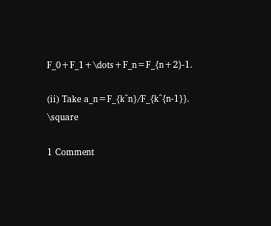F_0+F_1+\dots+F_n=F_{n+2}-1.

(ii) Take a_n=F_{k^n}/F_{k^{n-1}}. \square

1 Comment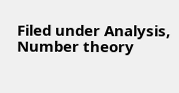Filed under Analysis, Number theory